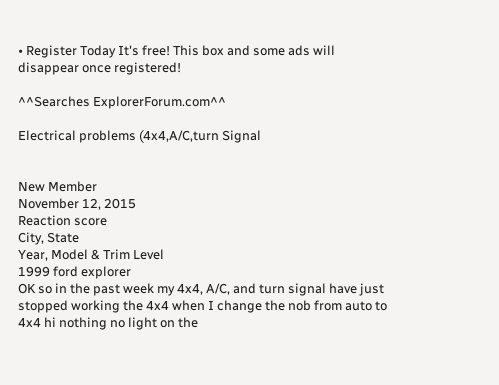• Register Today It's free! This box and some ads will disappear once registered!

^^Searches ExplorerForum.com^^

Electrical problems (4x4,A/C,turn Signal


New Member
November 12, 2015
Reaction score
City, State
Year, Model & Trim Level
1999 ford explorer
OK so in the past week my 4x4, A/C, and turn signal have just stopped working the 4x4 when I change the nob from auto to 4x4 hi nothing no light on the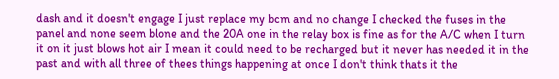dash and it doesn't engage I just replace my bcm and no change I checked the fuses in the panel and none seem blone and the 20A one in the relay box is fine as for the A/C when I turn it on it just blows hot air I mean it could need to be recharged but it never has needed it in the past and with all three of thees things happening at once I don't think thats it the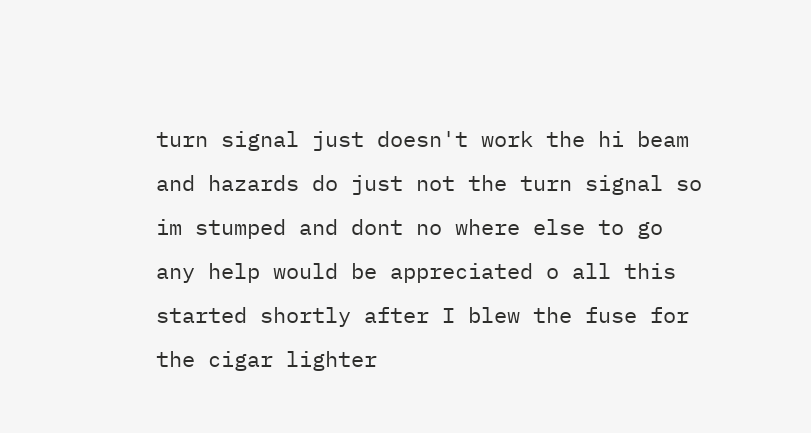turn signal just doesn't work the hi beam and hazards do just not the turn signal so im stumped and dont no where else to go any help would be appreciated o all this started shortly after I blew the fuse for the cigar lighter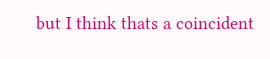but I think thats a coincident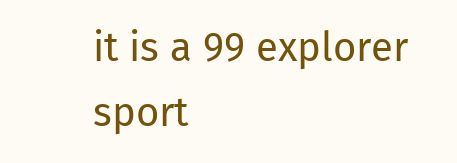it is a 99 explorer sport